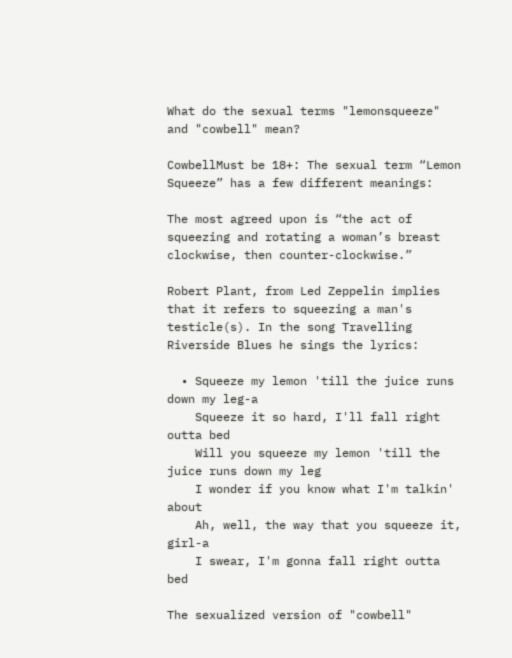What do the sexual terms "lemonsqueeze" and "cowbell" mean?

CowbellMust be 18+: The sexual term “Lemon Squeeze” has a few different meanings:

The most agreed upon is “the act of squeezing and rotating a woman’s breast clockwise, then counter-clockwise.”

Robert Plant, from Led Zeppelin implies that it refers to squeezing a man's testicle(s). In the song Travelling Riverside Blues he sings the lyrics:

  • Squeeze my lemon 'till the juice runs down my leg-a
    Squeeze it so hard, I'll fall right outta bed
    Will you squeeze my lemon 'till the juice runs down my leg
    I wonder if you know what I'm talkin' about
    Ah, well, the way that you squeeze it, girl-a
    I swear, I'm gonna fall right outta bed

The sexualized version of "cowbell"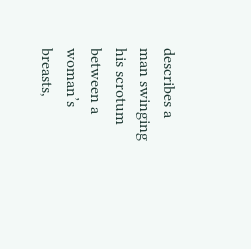describes a man swinging his scrotum between a woman’s breasts,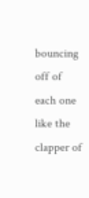bouncing off of each one like the clapper of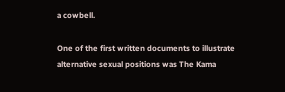a cowbell.

One of the first written documents to illustrate alternative sexual positions was The Kama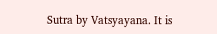Sutra by Vatsyayana. It is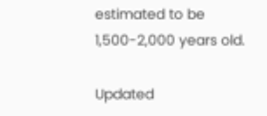estimated to be 1,500-2,000 years old.

Updated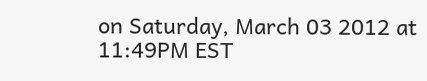on Saturday, March 03 2012 at 11:49PM EST